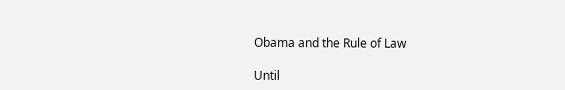Obama and the Rule of Law

Until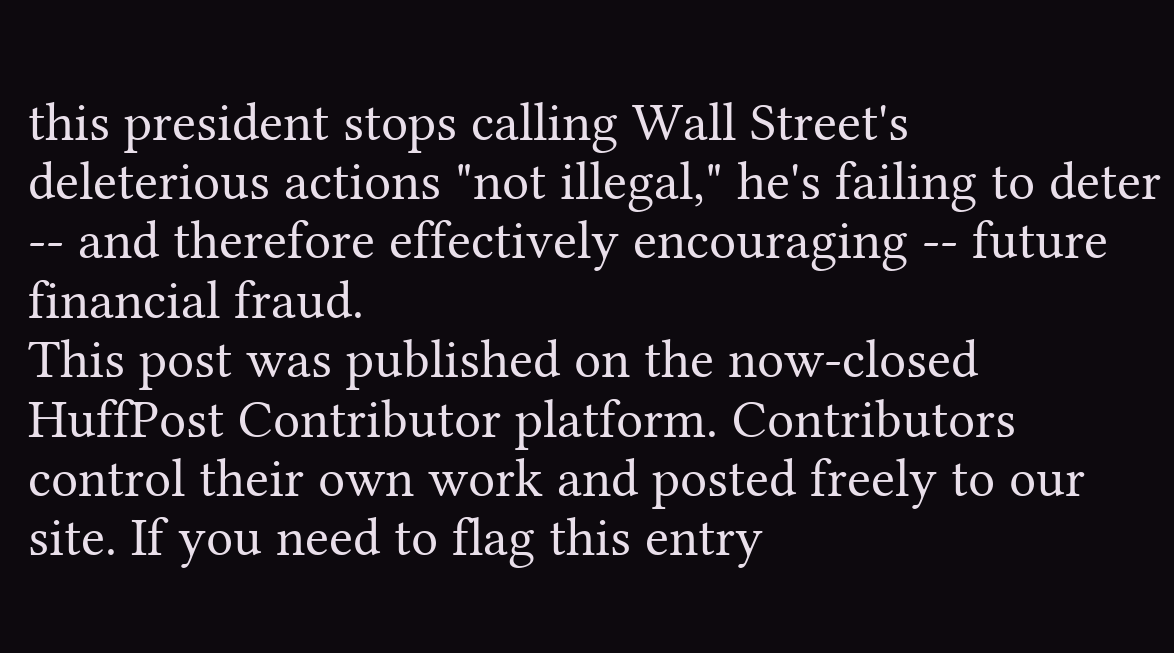this president stops calling Wall Street's deleterious actions "not illegal," he's failing to deter -- and therefore effectively encouraging -- future financial fraud.
This post was published on the now-closed HuffPost Contributor platform. Contributors control their own work and posted freely to our site. If you need to flag this entry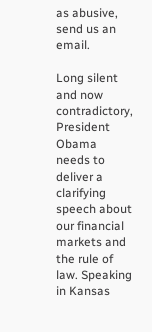as abusive, send us an email.

Long silent and now contradictory, President Obama needs to deliver a clarifying speech about our financial markets and the rule of law. Speaking in Kansas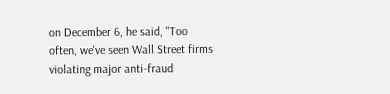on December 6, he said, "Too often, we've seen Wall Street firms violating major anti-fraud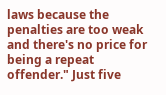laws because the penalties are too weak and there's no price for being a repeat offender." Just five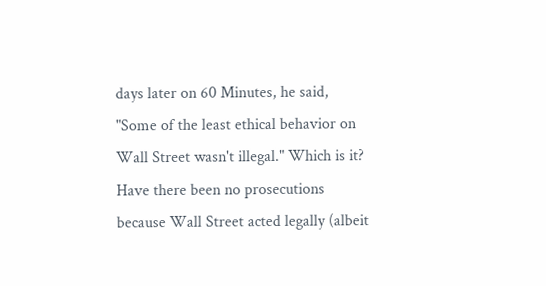days later on 60 Minutes, he said, "Some of the least ethical behavior on Wall Street wasn't illegal." Which is it? Have there been no prosecutions because Wall Street acted legally (albeit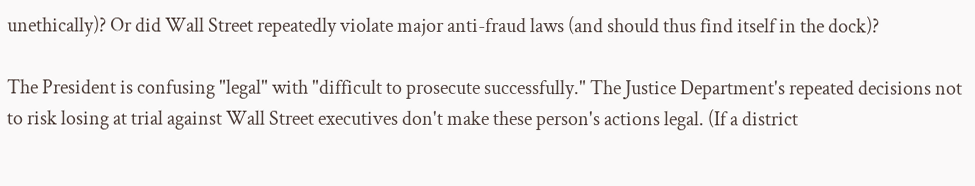unethically)? Or did Wall Street repeatedly violate major anti-fraud laws (and should thus find itself in the dock)?

The President is confusing "legal" with "difficult to prosecute successfully." The Justice Department's repeated decisions not to risk losing at trial against Wall Street executives don't make these person's actions legal. (If a district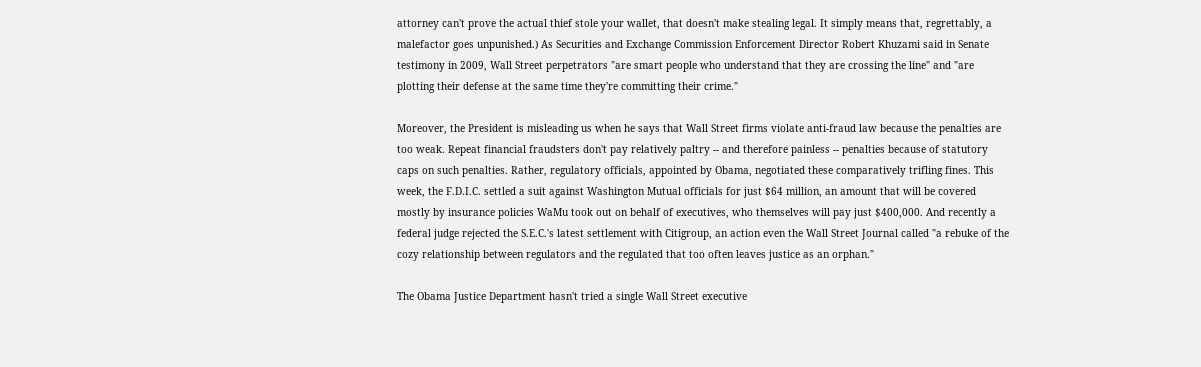attorney can't prove the actual thief stole your wallet, that doesn't make stealing legal. It simply means that, regrettably, a malefactor goes unpunished.) As Securities and Exchange Commission Enforcement Director Robert Khuzami said in Senate testimony in 2009, Wall Street perpetrators "are smart people who understand that they are crossing the line" and "are plotting their defense at the same time they're committing their crime."

Moreover, the President is misleading us when he says that Wall Street firms violate anti-fraud law because the penalties are too weak. Repeat financial fraudsters don't pay relatively paltry -- and therefore painless -- penalties because of statutory caps on such penalties. Rather, regulatory officials, appointed by Obama, negotiated these comparatively trifling fines. This week, the F.D.I.C. settled a suit against Washington Mutual officials for just $64 million, an amount that will be covered mostly by insurance policies WaMu took out on behalf of executives, who themselves will pay just $400,000. And recently a federal judge rejected the S.E.C.'s latest settlement with Citigroup, an action even the Wall Street Journal called "a rebuke of the cozy relationship between regulators and the regulated that too often leaves justice as an orphan."

The Obama Justice Department hasn't tried a single Wall Street executive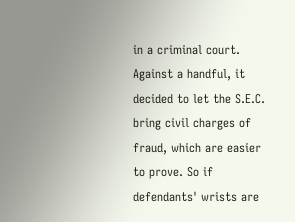in a criminal court. Against a handful, it decided to let the S.E.C. bring civil charges of fraud, which are easier to prove. So if defendants' wrists are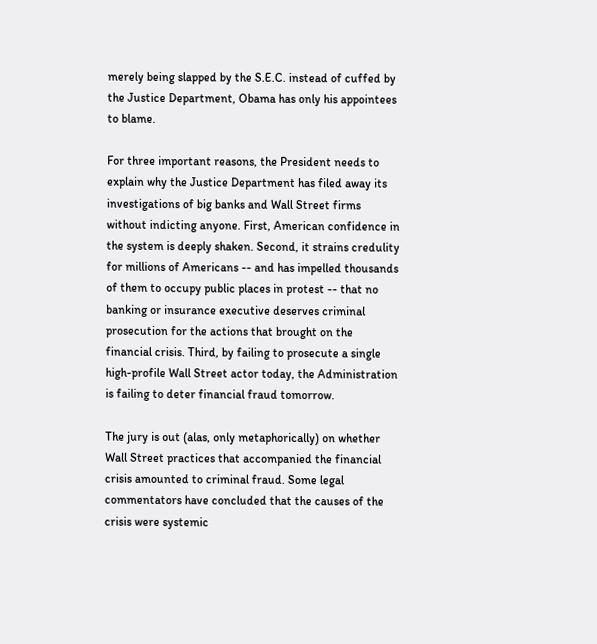merely being slapped by the S.E.C. instead of cuffed by the Justice Department, Obama has only his appointees to blame.

For three important reasons, the President needs to explain why the Justice Department has filed away its investigations of big banks and Wall Street firms without indicting anyone. First, American confidence in the system is deeply shaken. Second, it strains credulity for millions of Americans -- and has impelled thousands of them to occupy public places in protest -- that no banking or insurance executive deserves criminal prosecution for the actions that brought on the financial crisis. Third, by failing to prosecute a single high-profile Wall Street actor today, the Administration is failing to deter financial fraud tomorrow.

The jury is out (alas, only metaphorically) on whether Wall Street practices that accompanied the financial crisis amounted to criminal fraud. Some legal commentators have concluded that the causes of the crisis were systemic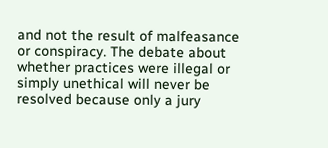and not the result of malfeasance or conspiracy. The debate about whether practices were illegal or simply unethical will never be resolved because only a jury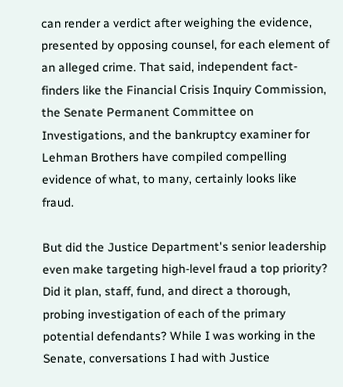can render a verdict after weighing the evidence, presented by opposing counsel, for each element of an alleged crime. That said, independent fact-finders like the Financial Crisis Inquiry Commission, the Senate Permanent Committee on Investigations, and the bankruptcy examiner for Lehman Brothers have compiled compelling evidence of what, to many, certainly looks like fraud.

But did the Justice Department's senior leadership even make targeting high-level fraud a top priority? Did it plan, staff, fund, and direct a thorough, probing investigation of each of the primary potential defendants? While I was working in the Senate, conversations I had with Justice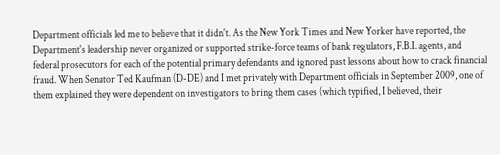Department officials led me to believe that it didn't. As the New York Times and New Yorker have reported, the Department's leadership never organized or supported strike-force teams of bank regulators, F.B.I. agents, and federal prosecutors for each of the potential primary defendants and ignored past lessons about how to crack financial fraud. When Senator Ted Kaufman (D-DE) and I met privately with Department officials in September 2009, one of them explained they were dependent on investigators to bring them cases (which typified, I believed, their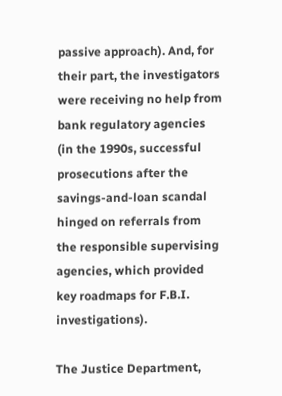passive approach). And, for their part, the investigators were receiving no help from bank regulatory agencies (in the 1990s, successful prosecutions after the savings-and-loan scandal hinged on referrals from the responsible supervising agencies, which provided key roadmaps for F.B.I. investigations).

The Justice Department,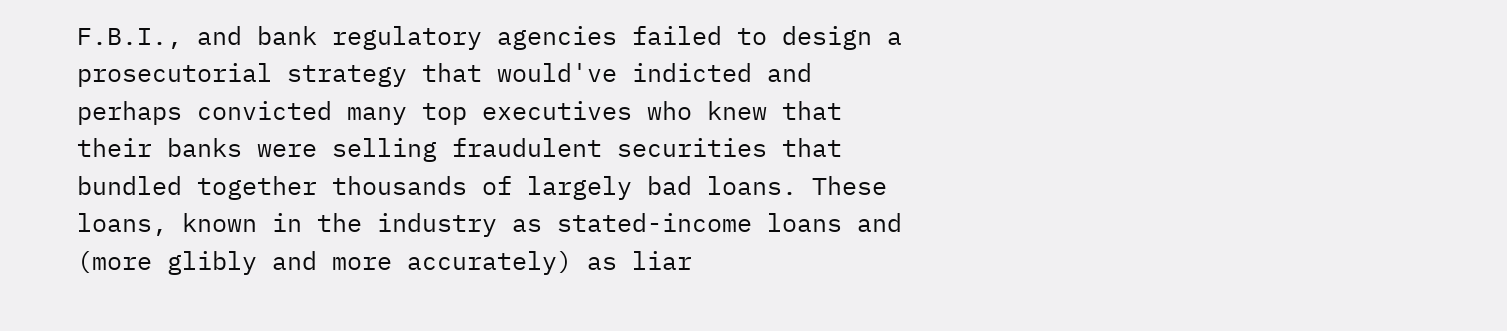F.B.I., and bank regulatory agencies failed to design a prosecutorial strategy that would've indicted and perhaps convicted many top executives who knew that their banks were selling fraudulent securities that bundled together thousands of largely bad loans. These loans, known in the industry as stated-income loans and (more glibly and more accurately) as liar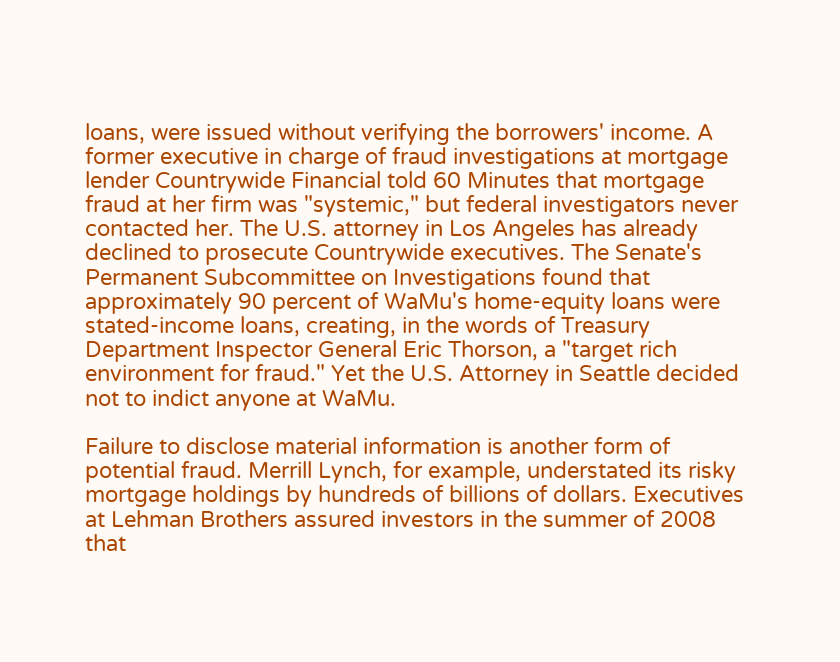loans, were issued without verifying the borrowers' income. A former executive in charge of fraud investigations at mortgage lender Countrywide Financial told 60 Minutes that mortgage fraud at her firm was "systemic," but federal investigators never contacted her. The U.S. attorney in Los Angeles has already declined to prosecute Countrywide executives. The Senate's Permanent Subcommittee on Investigations found that approximately 90 percent of WaMu's home-equity loans were stated-income loans, creating, in the words of Treasury Department Inspector General Eric Thorson, a "target rich environment for fraud." Yet the U.S. Attorney in Seattle decided not to indict anyone at WaMu.

Failure to disclose material information is another form of potential fraud. Merrill Lynch, for example, understated its risky mortgage holdings by hundreds of billions of dollars. Executives at Lehman Brothers assured investors in the summer of 2008 that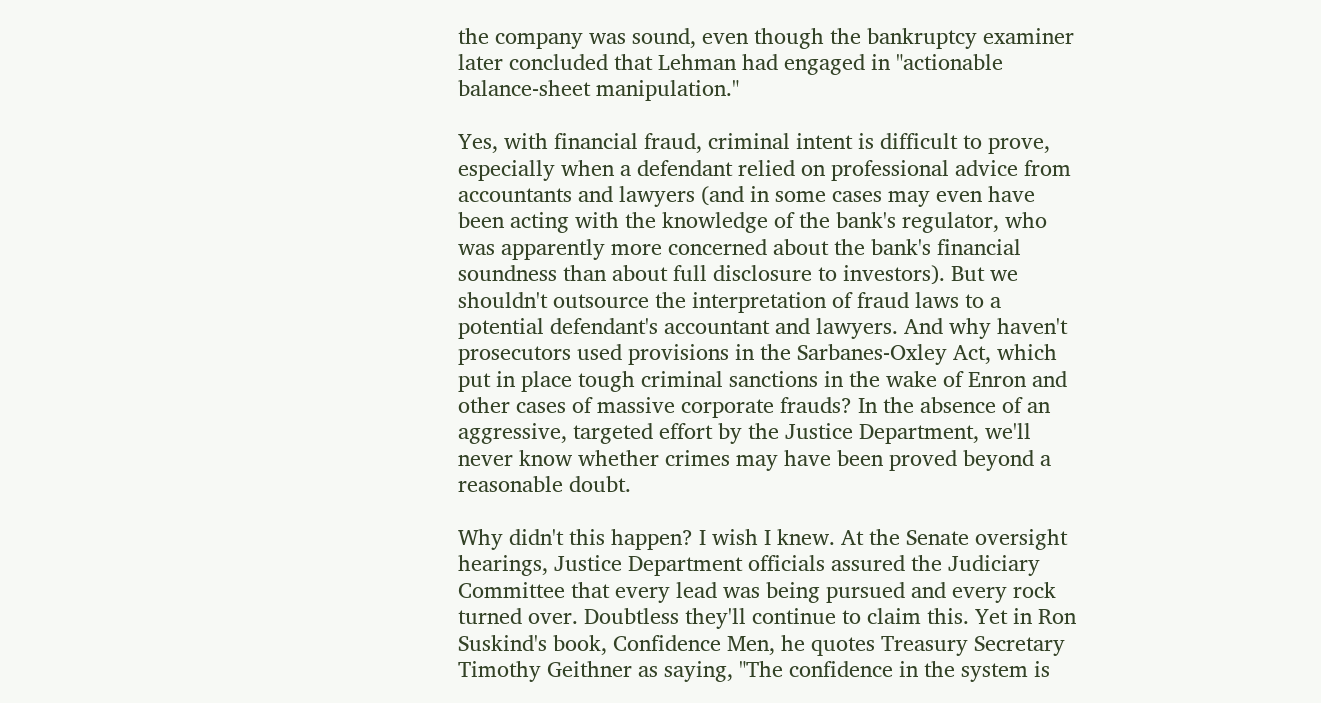the company was sound, even though the bankruptcy examiner later concluded that Lehman had engaged in "actionable balance-sheet manipulation."

Yes, with financial fraud, criminal intent is difficult to prove, especially when a defendant relied on professional advice from accountants and lawyers (and in some cases may even have been acting with the knowledge of the bank's regulator, who was apparently more concerned about the bank's financial soundness than about full disclosure to investors). But we shouldn't outsource the interpretation of fraud laws to a potential defendant's accountant and lawyers. And why haven't prosecutors used provisions in the Sarbanes-Oxley Act, which put in place tough criminal sanctions in the wake of Enron and other cases of massive corporate frauds? In the absence of an aggressive, targeted effort by the Justice Department, we'll never know whether crimes may have been proved beyond a reasonable doubt.

Why didn't this happen? I wish I knew. At the Senate oversight hearings, Justice Department officials assured the Judiciary Committee that every lead was being pursued and every rock turned over. Doubtless they'll continue to claim this. Yet in Ron Suskind's book, Confidence Men, he quotes Treasury Secretary Timothy Geithner as saying, "The confidence in the system is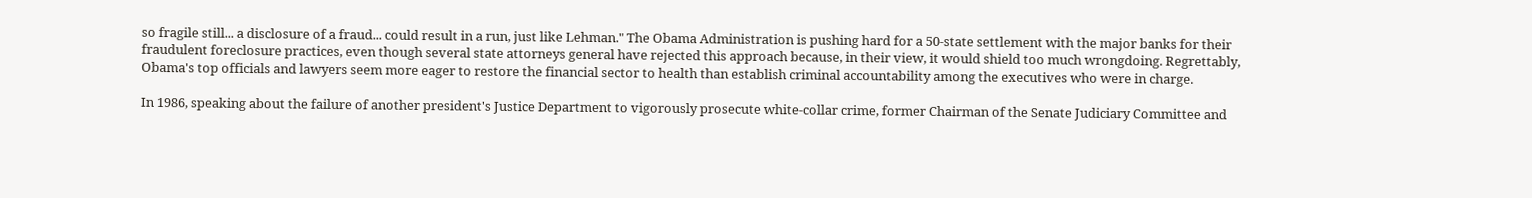so fragile still... a disclosure of a fraud... could result in a run, just like Lehman." The Obama Administration is pushing hard for a 50-state settlement with the major banks for their fraudulent foreclosure practices, even though several state attorneys general have rejected this approach because, in their view, it would shield too much wrongdoing. Regrettably, Obama's top officials and lawyers seem more eager to restore the financial sector to health than establish criminal accountability among the executives who were in charge.

In 1986, speaking about the failure of another president's Justice Department to vigorously prosecute white-collar crime, former Chairman of the Senate Judiciary Committee and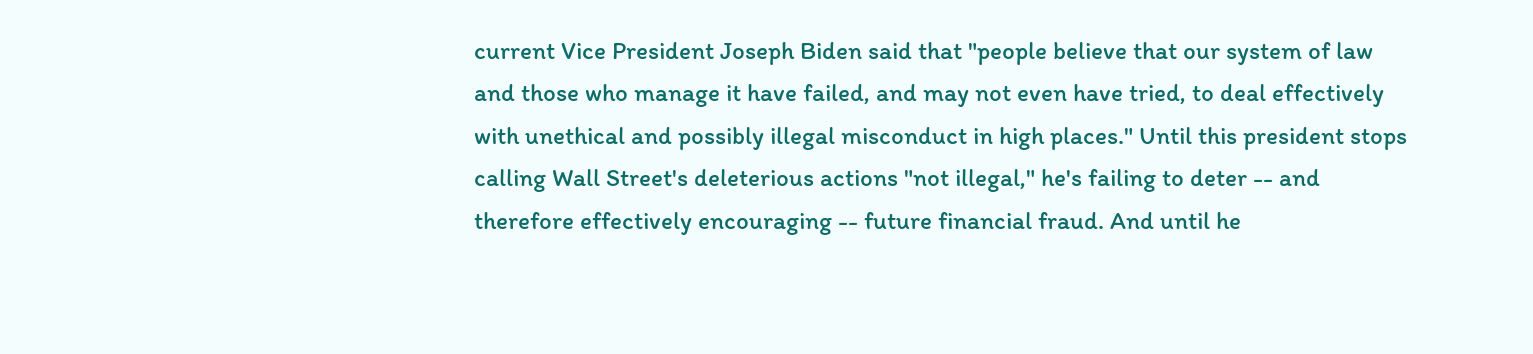current Vice President Joseph Biden said that "people believe that our system of law and those who manage it have failed, and may not even have tried, to deal effectively with unethical and possibly illegal misconduct in high places." Until this president stops calling Wall Street's deleterious actions "not illegal," he's failing to deter -- and therefore effectively encouraging -- future financial fraud. And until he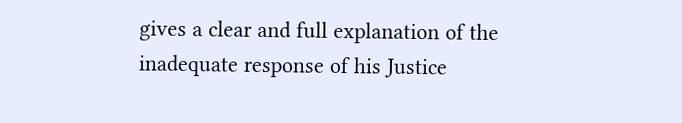gives a clear and full explanation of the inadequate response of his Justice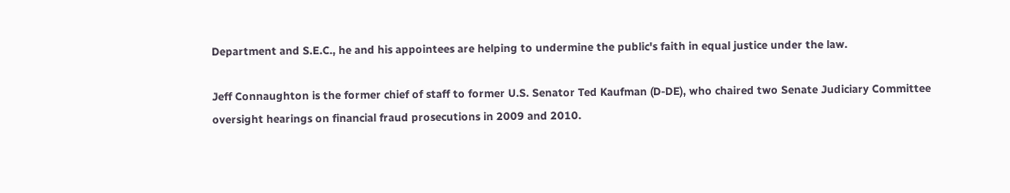Department and S.E.C., he and his appointees are helping to undermine the public's faith in equal justice under the law.

Jeff Connaughton is the former chief of staff to former U.S. Senator Ted Kaufman (D-DE), who chaired two Senate Judiciary Committee oversight hearings on financial fraud prosecutions in 2009 and 2010.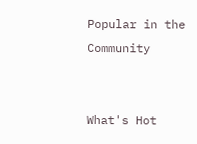Popular in the Community


What's Hot